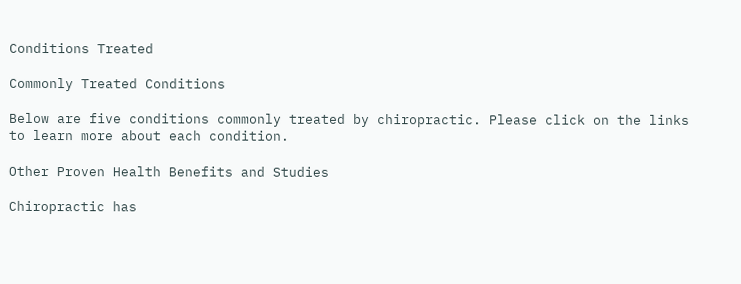Conditions Treated

Commonly Treated Conditions

Below are five conditions commonly treated by chiropractic. Please click on the links to learn more about each condition.

Other Proven Health Benefits and Studies

Chiropractic has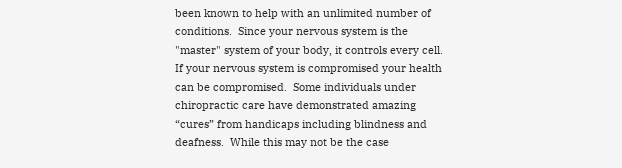been known to help with an unlimited number of conditions.  Since your nervous system is the "master" system of your body, it controls every cell.  If your nervous system is compromised your health can be compromised.  Some individuals under chiropractic care have demonstrated amazing “cures” from handicaps including blindness and deafness.  While this may not be the case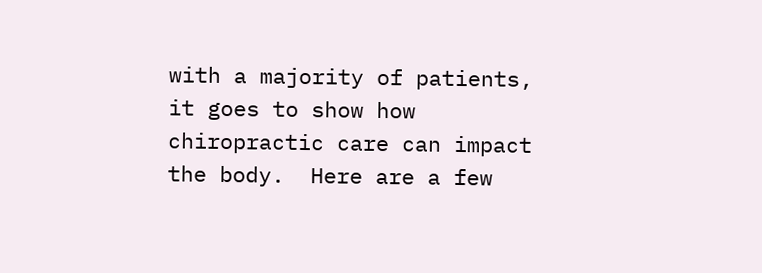with a majority of patients, it goes to show how chiropractic care can impact the body.  Here are a few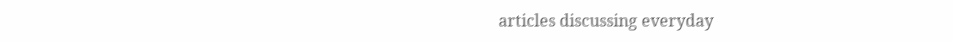articles discussing everyday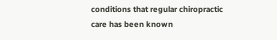conditions that regular chiropractic care has been known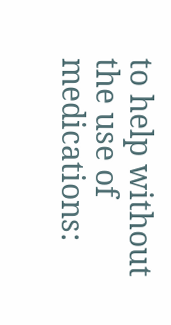to help without the use of medications: